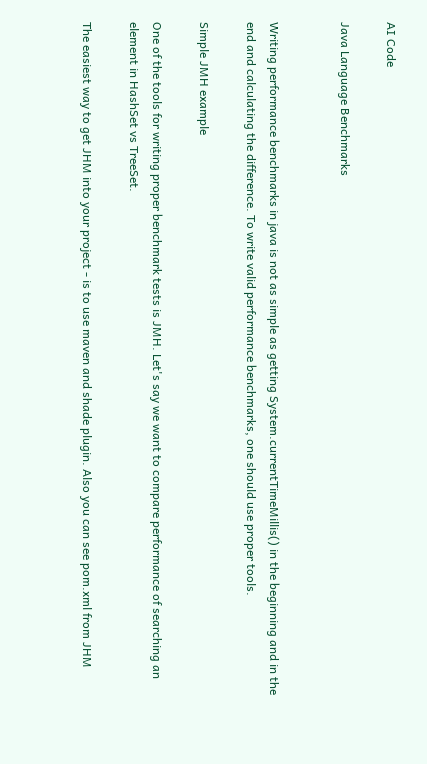AI Code

Java Language Benchmarks


Writing performance benchmarks in java is not as simple as getting System.currentTimeMillis() in the beginning and in the end and calculating the difference. To write valid performance benchmarks, one should use proper tools.

Simple JMH example

One of the tools for writing proper benchmark tests is JMH. Let's say we want to compare performance of searching an element in HashSet vs TreeSet.

The easiest way to get JHM into your project - is to use maven and shade plugin. Also you can see pom.xml from JHM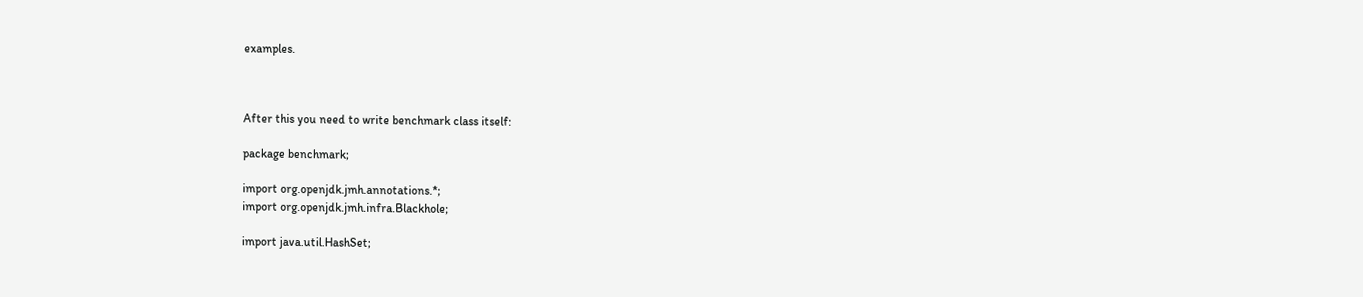examples.



After this you need to write benchmark class itself:

package benchmark;

import org.openjdk.jmh.annotations.*;
import org.openjdk.jmh.infra.Blackhole;

import java.util.HashSet;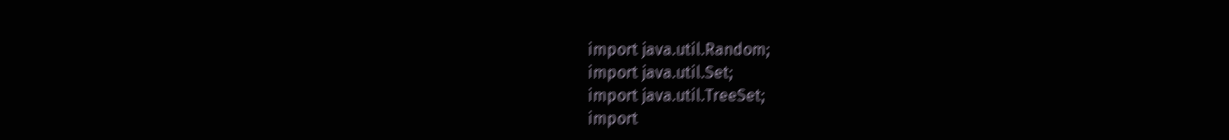import java.util.Random;
import java.util.Set;
import java.util.TreeSet;
import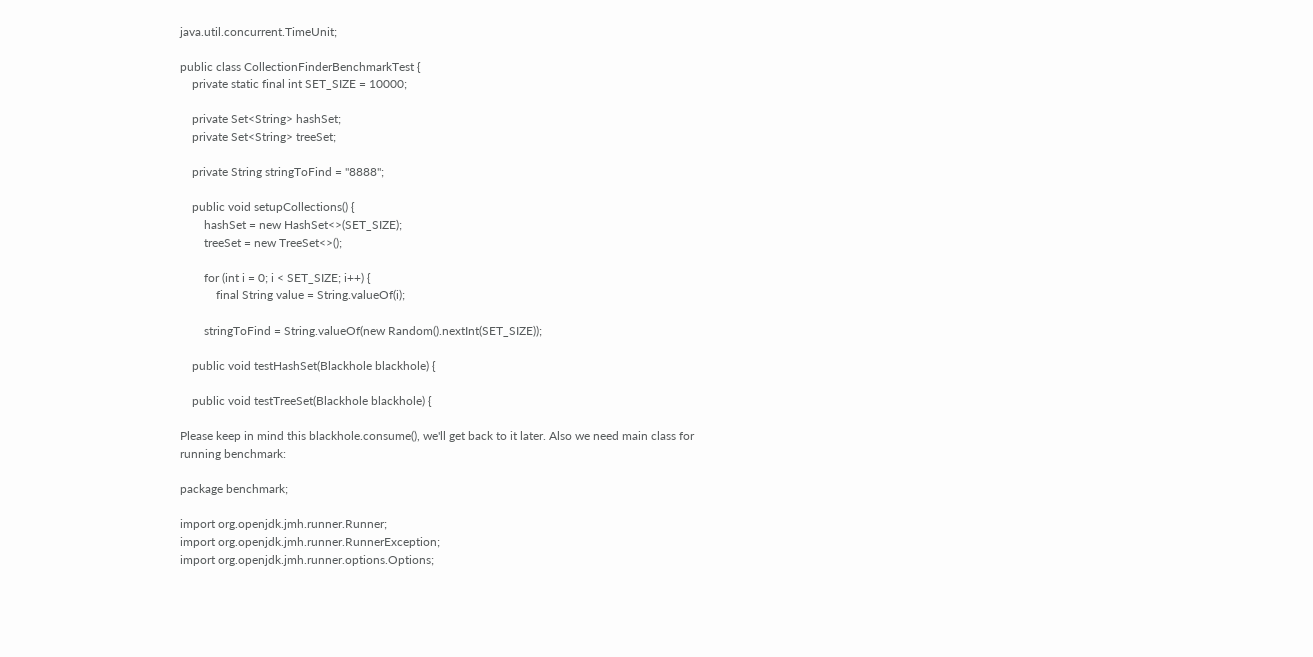java.util.concurrent.TimeUnit;

public class CollectionFinderBenchmarkTest {
    private static final int SET_SIZE = 10000;

    private Set<String> hashSet;
    private Set<String> treeSet;

    private String stringToFind = "8888";

    public void setupCollections() {
        hashSet = new HashSet<>(SET_SIZE);
        treeSet = new TreeSet<>();

        for (int i = 0; i < SET_SIZE; i++) {
            final String value = String.valueOf(i);

        stringToFind = String.valueOf(new Random().nextInt(SET_SIZE));

    public void testHashSet(Blackhole blackhole) {

    public void testTreeSet(Blackhole blackhole) {

Please keep in mind this blackhole.consume(), we'll get back to it later. Also we need main class for running benchmark:

package benchmark;

import org.openjdk.jmh.runner.Runner;
import org.openjdk.jmh.runner.RunnerException;
import org.openjdk.jmh.runner.options.Options;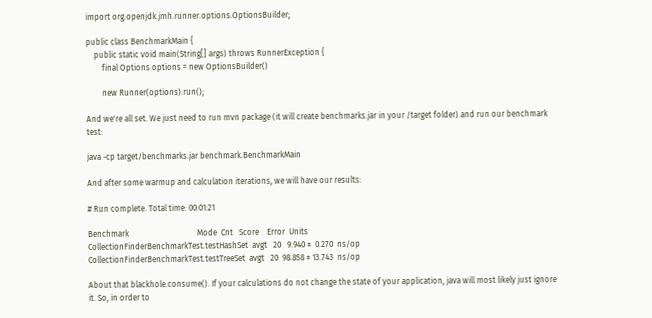import org.openjdk.jmh.runner.options.OptionsBuilder;

public class BenchmarkMain {
    public static void main(String[] args) throws RunnerException {
        final Options options = new OptionsBuilder()

        new Runner(options).run();

And we're all set. We just need to run mvn package (it will create benchmarks.jar in your /target folder) and run our benchmark test:

java -cp target/benchmarks.jar benchmark.BenchmarkMain

And after some warmup and calculation iterations, we will have our results:

# Run complete. Total time: 00:01:21

Benchmark                                  Mode  Cnt   Score    Error  Units
CollectionFinderBenchmarkTest.testHashSet  avgt   20   9.940 ±  0.270  ns/op
CollectionFinderBenchmarkTest.testTreeSet  avgt   20  98.858 ± 13.743  ns/op

About that blackhole.consume(). If your calculations do not change the state of your application, java will most likely just ignore it. So, in order to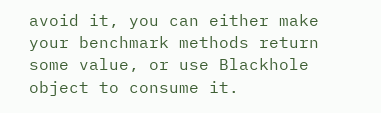avoid it, you can either make your benchmark methods return some value, or use Blackhole object to consume it.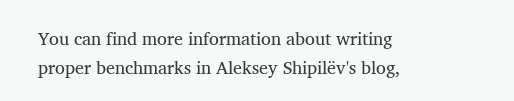You can find more information about writing proper benchmarks in Aleksey Shipilëv's blog,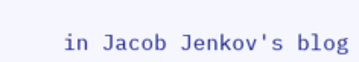in Jacob Jenkov's blog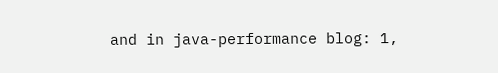and in java-performance blog: 1,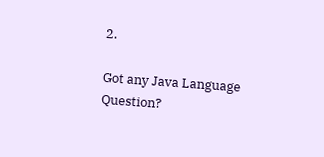2.

Got any Java Language Question?